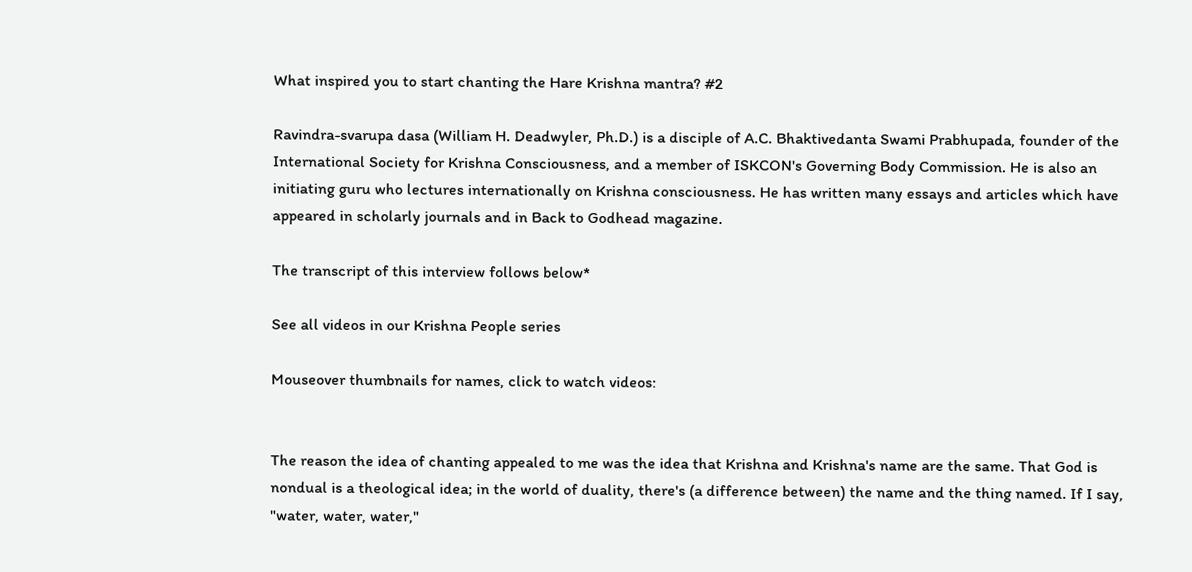What inspired you to start chanting the Hare Krishna mantra? #2

Ravindra-svarupa dasa (William H. Deadwyler, Ph.D.) is a disciple of A.C. Bhaktivedanta Swami Prabhupada, founder of the International Society for Krishna Consciousness, and a member of ISKCON's Governing Body Commission. He is also an initiating guru who lectures internationally on Krishna consciousness. He has written many essays and articles which have appeared in scholarly journals and in Back to Godhead magazine.

The transcript of this interview follows below*

See all videos in our Krishna People series

Mouseover thumbnails for names, click to watch videos:


The reason the idea of chanting appealed to me was the idea that Krishna and Krishna's name are the same. That God is nondual is a theological idea; in the world of duality, there's (a difference between) the name and the thing named. If I say, "water, water, water,"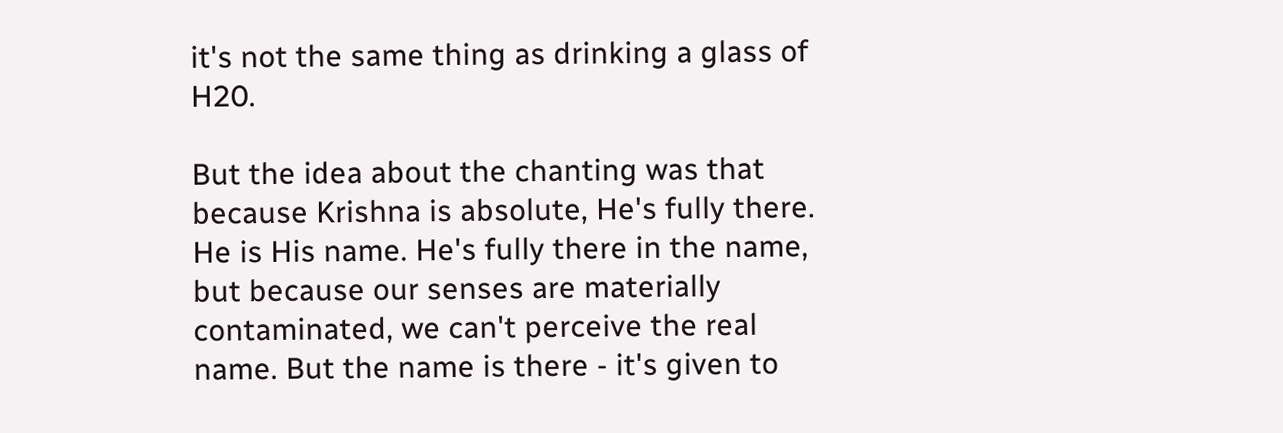it's not the same thing as drinking a glass of H20.

But the idea about the chanting was that because Krishna is absolute, He's fully there. He is His name. He's fully there in the name, but because our senses are materially contaminated, we can't perceive the real name. But the name is there - it's given to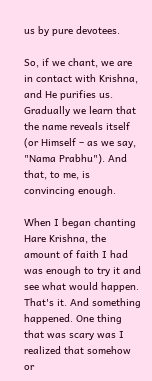us by pure devotees.

So, if we chant, we are in contact with Krishna, and He purifies us. Gradually we learn that the name reveals itself (or Himself – as we say, "Nama Prabhu"). And that, to me, is convincing enough.

When I began chanting Hare Krishna, the amount of faith I had was enough to try it and see what would happen. That's it. And something happened. One thing that was scary was I realized that somehow or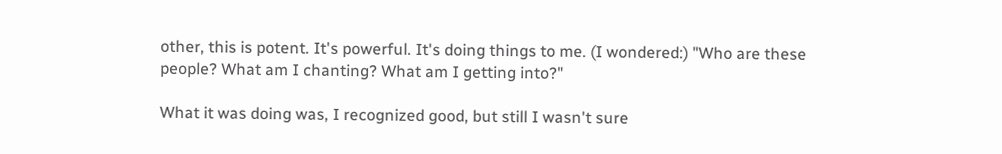other, this is potent. It's powerful. It's doing things to me. (I wondered:) "Who are these people? What am I chanting? What am I getting into?"

What it was doing was, I recognized good, but still I wasn't sure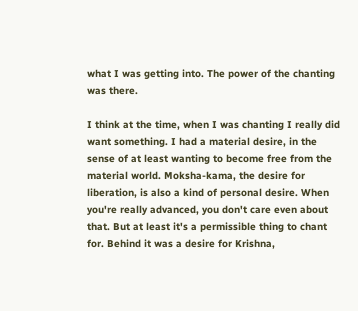what I was getting into. The power of the chanting was there.

I think at the time, when I was chanting I really did want something. I had a material desire, in the sense of at least wanting to become free from the material world. Moksha-kama, the desire for liberation, is also a kind of personal desire. When you're really advanced, you don't care even about that. But at least it's a permissible thing to chant for. Behind it was a desire for Krishna,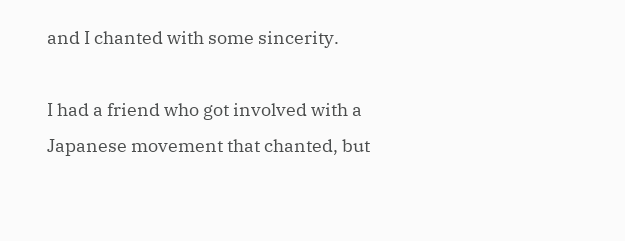and I chanted with some sincerity.

I had a friend who got involved with a Japanese movement that chanted, but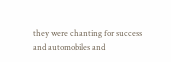they were chanting for success and automobiles and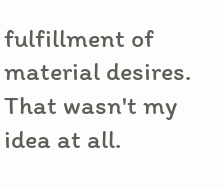fulfillment of material desires. That wasn't my idea at all.